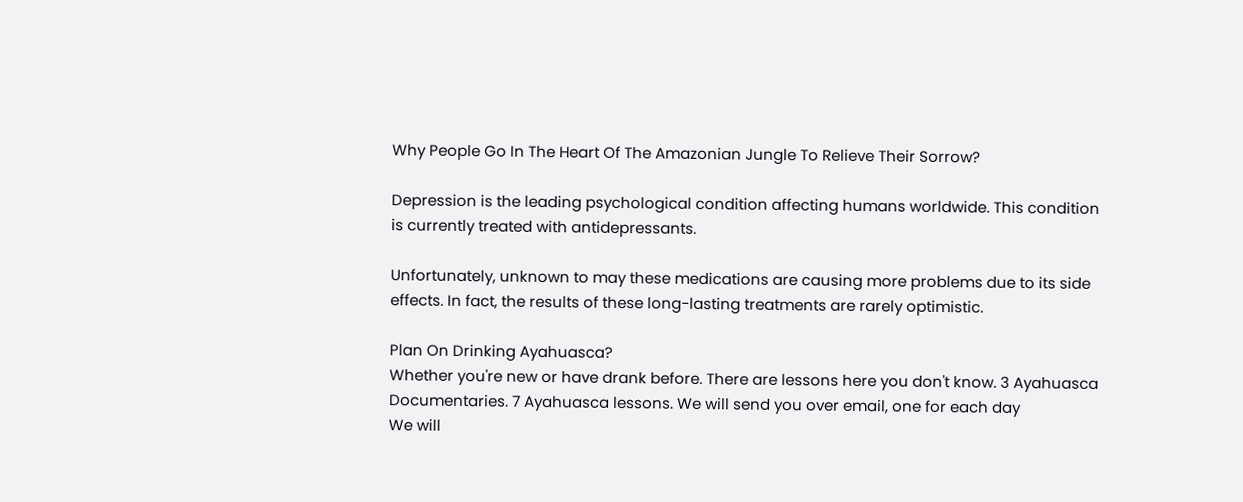Why People Go In The Heart Of The Amazonian Jungle To Relieve Their Sorrow?

Depression is the leading psychological condition affecting humans worldwide. This condition is currently treated with antidepressants.

Unfortunately, unknown to may these medications are causing more problems due to its side effects. In fact, the results of these long-lasting treatments are rarely optimistic.

Plan On Drinking Ayahuasca?
Whether you're new or have drank before. There are lessons here you don't know. 3 Ayahuasca Documentaries. 7 Ayahuasca lessons. We will send you over email, one for each day
We will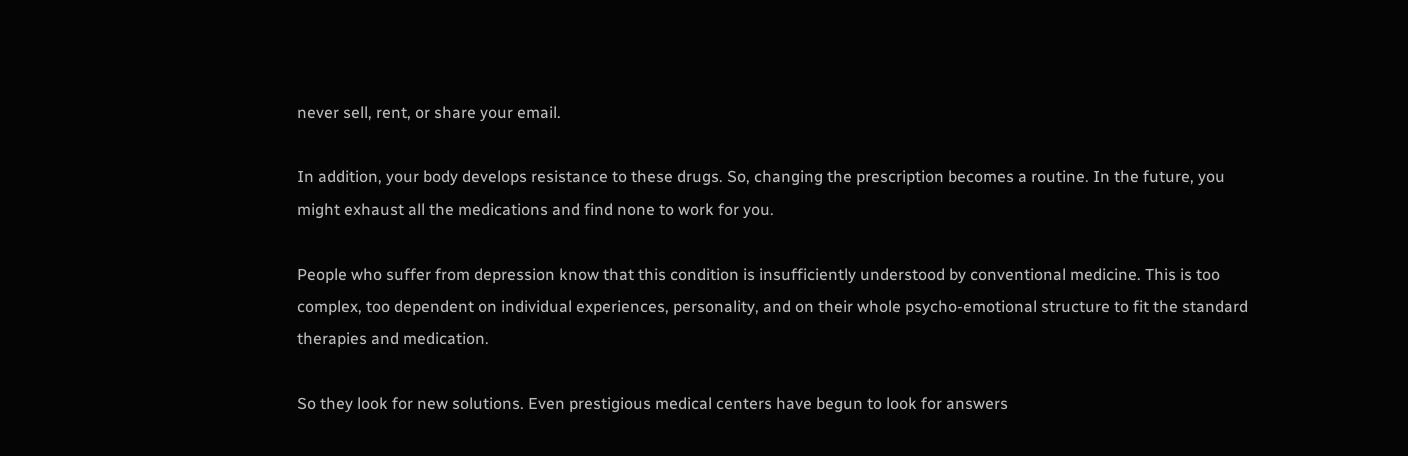never sell, rent, or share your email.

In addition, your body develops resistance to these drugs. So, changing the prescription becomes a routine. In the future, you might exhaust all the medications and find none to work for you.

People who suffer from depression know that this condition is insufficiently understood by conventional medicine. This is too complex, too dependent on individual experiences, personality, and on their whole psycho-emotional structure to fit the standard therapies and medication.

So they look for new solutions. Even prestigious medical centers have begun to look for answers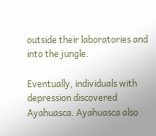outside their laboratories and into the jungle.

Eventually, individuals with depression discovered Ayahuasca. Ayahuasca also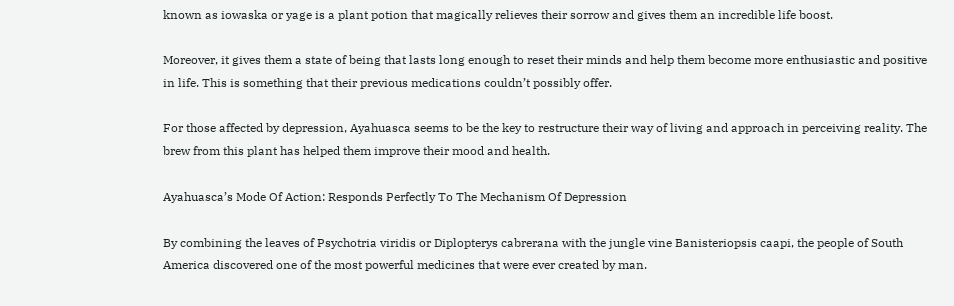known as iowaska or yage is a plant potion that magically relieves their sorrow and gives them an incredible life boost.

Moreover, it gives them a state of being that lasts long enough to reset their minds and help them become more enthusiastic and positive in life. This is something that their previous medications couldn’t possibly offer.

For those affected by depression, Ayahuasca seems to be the key to restructure their way of living and approach in perceiving reality. The brew from this plant has helped them improve their mood and health.

Ayahuasca’s Mode Of Action: Responds Perfectly To The Mechanism Of Depression

By combining the leaves of Psychotria viridis or Diplopterys cabrerana with the jungle vine Banisteriopsis caapi, the people of South America discovered one of the most powerful medicines that were ever created by man.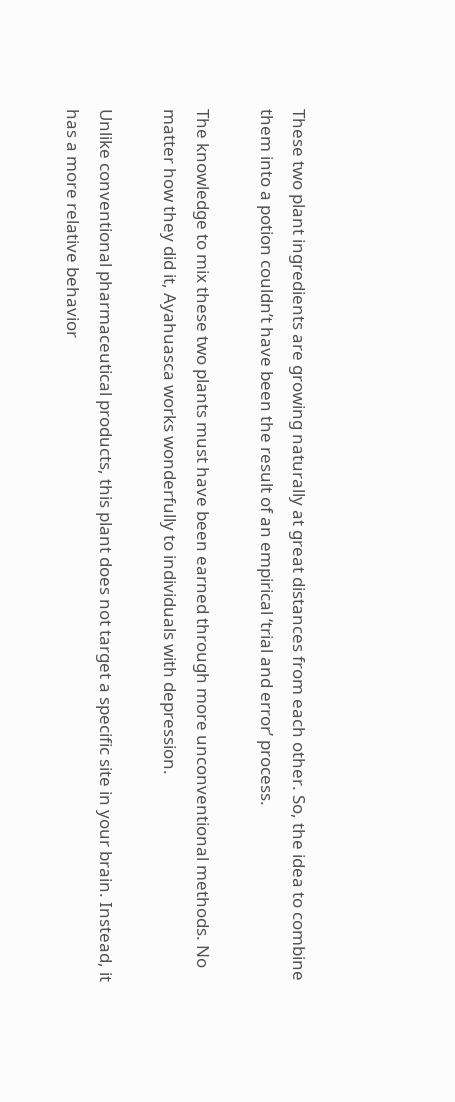These two plant ingredients are growing naturally at great distances from each other. So, the idea to combine them into a potion couldn’t have been the result of an empirical ‘trial and error’ process.

The knowledge to mix these two plants must have been earned through more unconventional methods. No matter how they did it, Ayahuasca works wonderfully to individuals with depression.

Unlike conventional pharmaceutical products, this plant does not target a specific site in your brain. Instead, it has a more relative behavior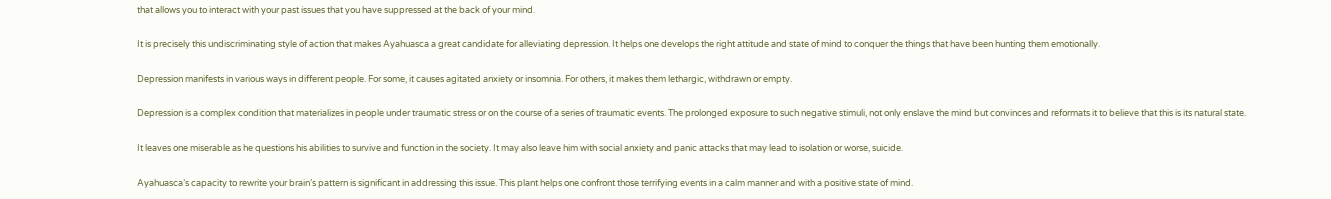that allows you to interact with your past issues that you have suppressed at the back of your mind.

It is precisely this undiscriminating style of action that makes Ayahuasca a great candidate for alleviating depression. It helps one develops the right attitude and state of mind to conquer the things that have been hunting them emotionally.

Depression manifests in various ways in different people. For some, it causes agitated anxiety or insomnia. For others, it makes them lethargic, withdrawn or empty.

Depression is a complex condition that materializes in people under traumatic stress or on the course of a series of traumatic events. The prolonged exposure to such negative stimuli, not only enslave the mind but convinces and reformats it to believe that this is its natural state.

It leaves one miserable as he questions his abilities to survive and function in the society. It may also leave him with social anxiety and panic attacks that may lead to isolation or worse, suicide.

Ayahuasca’s capacity to rewrite your brain’s pattern is significant in addressing this issue. This plant helps one confront those terrifying events in a calm manner and with a positive state of mind.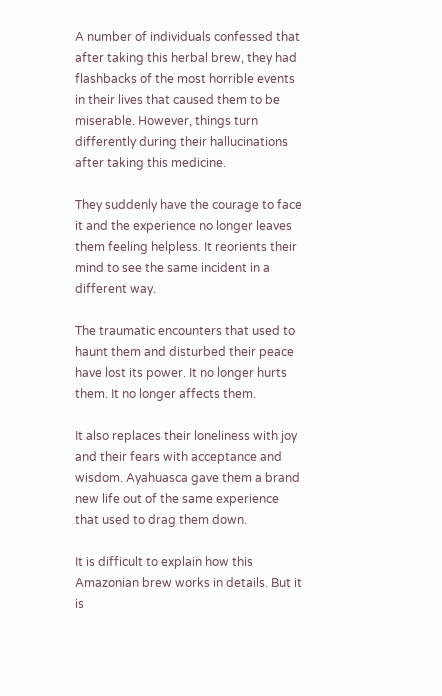A number of individuals confessed that after taking this herbal brew, they had flashbacks of the most horrible events in their lives that caused them to be miserable. However, things turn differently during their hallucinations after taking this medicine.

They suddenly have the courage to face it and the experience no longer leaves them feeling helpless. It reorients their mind to see the same incident in a different way.

The traumatic encounters that used to haunt them and disturbed their peace have lost its power. It no longer hurts them. It no longer affects them.

It also replaces their loneliness with joy and their fears with acceptance and wisdom. Ayahuasca gave them a brand new life out of the same experience that used to drag them down.

It is difficult to explain how this Amazonian brew works in details. But it is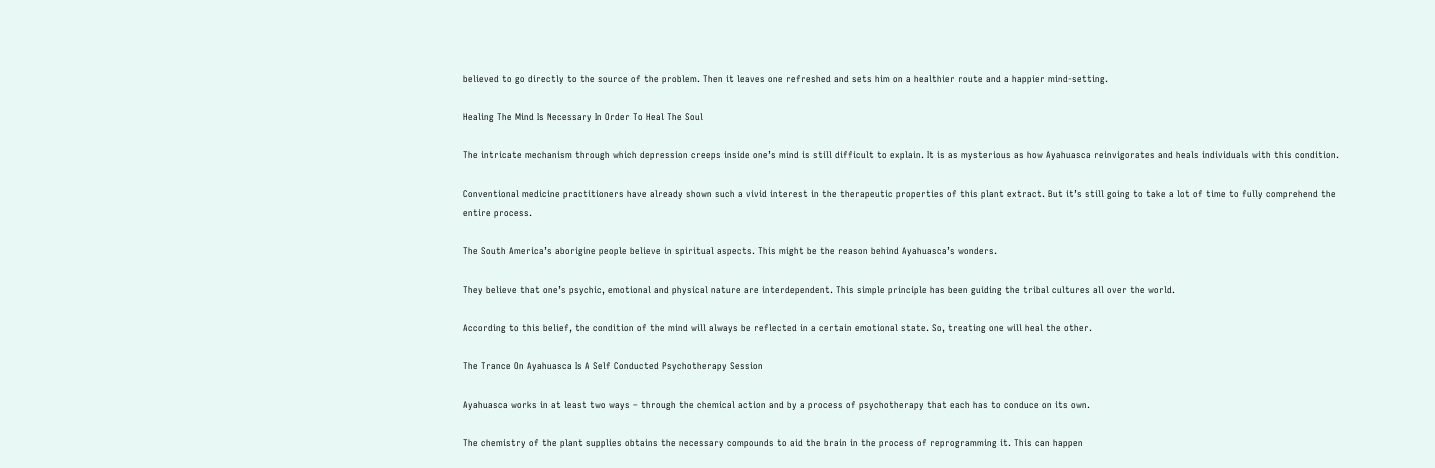believed to go directly to the source of the problem. Then it leaves one refreshed and sets him on a healthier route and a happier mind-setting.

Healing The Mind Is Necessary In Order To Heal The Soul

The intricate mechanism through which depression creeps inside one’s mind is still difficult to explain. It is as mysterious as how Ayahuasca reinvigorates and heals individuals with this condition.

Conventional medicine practitioners have already shown such a vivid interest in the therapeutic properties of this plant extract. But it’s still going to take a lot of time to fully comprehend the entire process.

The South America’s aborigine people believe in spiritual aspects. This might be the reason behind Ayahuasca’s wonders.

They believe that one’s psychic, emotional and physical nature are interdependent. This simple principle has been guiding the tribal cultures all over the world.

According to this belief, the condition of the mind will always be reflected in a certain emotional state. So, treating one will heal the other.

The Trance On Ayahuasca Is A Self Conducted Psychotherapy Session

Ayahuasca works in at least two ways – through the chemical action and by a process of psychotherapy that each has to conduce on its own.

The chemistry of the plant supplies obtains the necessary compounds to aid the brain in the process of reprogramming it. This can happen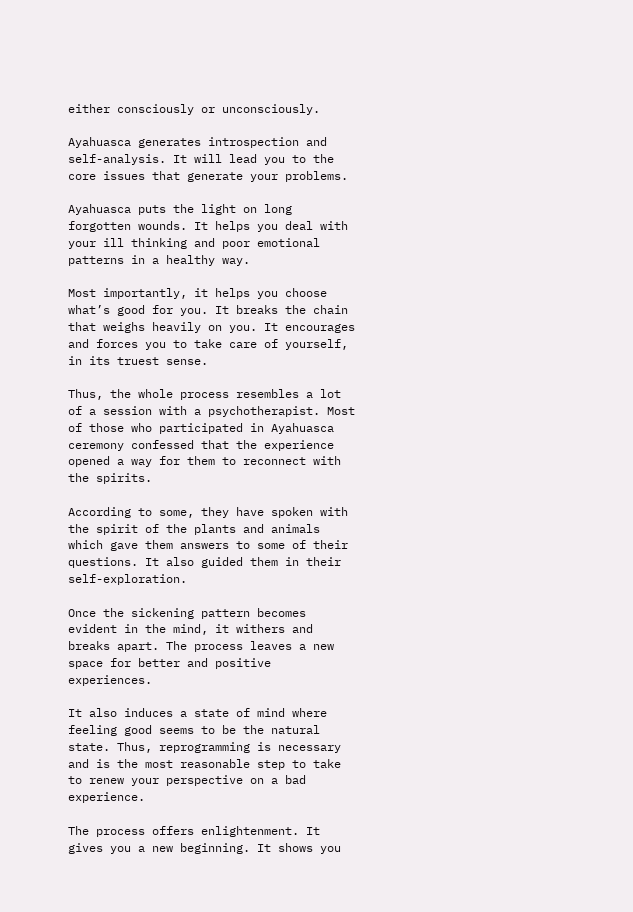either consciously or unconsciously.

Ayahuasca generates introspection and self-analysis. It will lead you to the core issues that generate your problems.

Ayahuasca puts the light on long forgotten wounds. It helps you deal with your ill thinking and poor emotional patterns in a healthy way.

Most importantly, it helps you choose what’s good for you. It breaks the chain that weighs heavily on you. It encourages and forces you to take care of yourself, in its truest sense.

Thus, the whole process resembles a lot of a session with a psychotherapist. Most of those who participated in Ayahuasca ceremony confessed that the experience opened a way for them to reconnect with the spirits.

According to some, they have spoken with the spirit of the plants and animals which gave them answers to some of their questions. It also guided them in their self-exploration.

Once the sickening pattern becomes evident in the mind, it withers and breaks apart. The process leaves a new space for better and positive experiences.

It also induces a state of mind where feeling good seems to be the natural state. Thus, reprogramming is necessary and is the most reasonable step to take to renew your perspective on a bad experience.

The process offers enlightenment. It gives you a new beginning. It shows you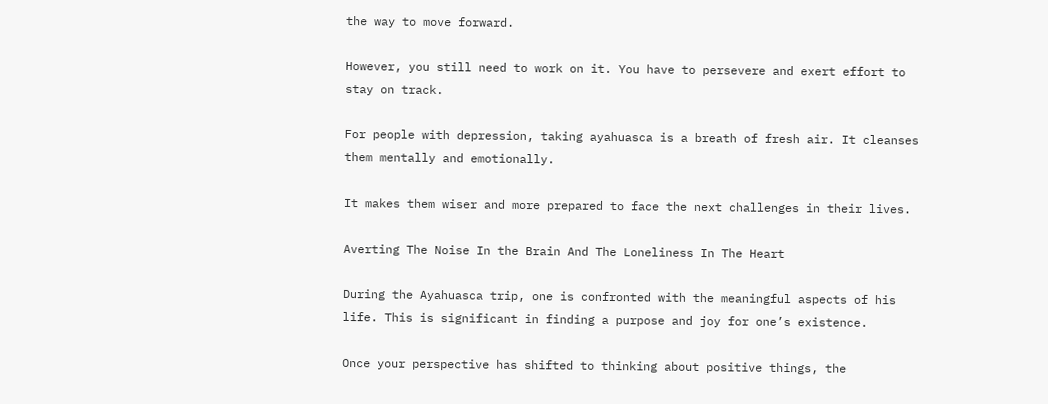the way to move forward.

However, you still need to work on it. You have to persevere and exert effort to stay on track.

For people with depression, taking ayahuasca is a breath of fresh air. It cleanses them mentally and emotionally.

It makes them wiser and more prepared to face the next challenges in their lives.

Averting The Noise In the Brain And The Loneliness In The Heart

During the Ayahuasca trip, one is confronted with the meaningful aspects of his life. This is significant in finding a purpose and joy for one’s existence.

Once your perspective has shifted to thinking about positive things, the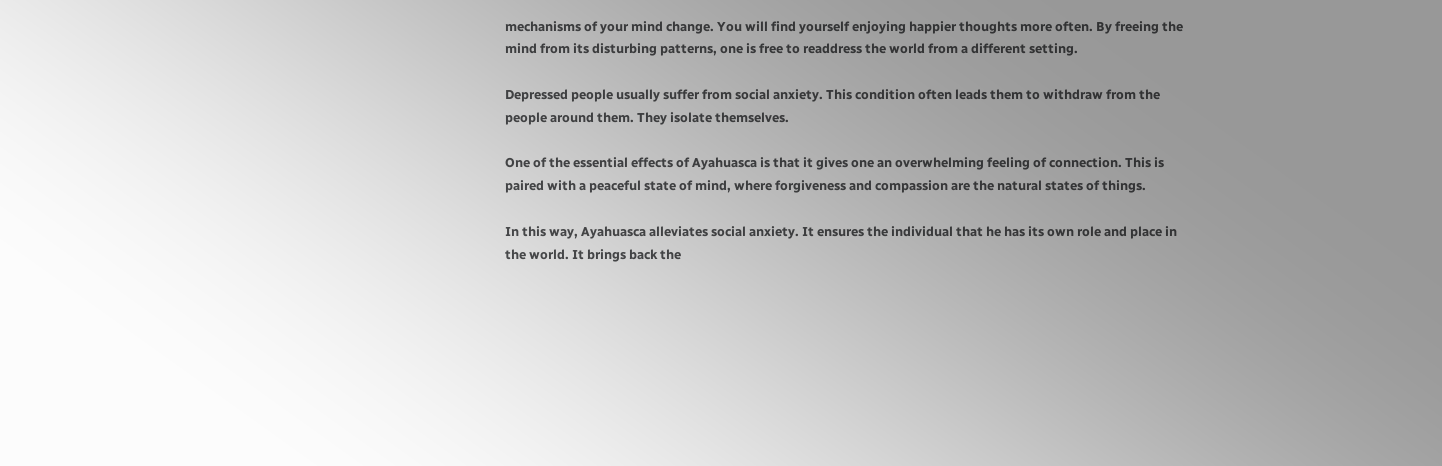mechanisms of your mind change. You will find yourself enjoying happier thoughts more often. By freeing the mind from its disturbing patterns, one is free to readdress the world from a different setting.

Depressed people usually suffer from social anxiety. This condition often leads them to withdraw from the people around them. They isolate themselves.

One of the essential effects of Ayahuasca is that it gives one an overwhelming feeling of connection. This is paired with a peaceful state of mind, where forgiveness and compassion are the natural states of things.

In this way, Ayahuasca alleviates social anxiety. It ensures the individual that he has its own role and place in the world. It brings back the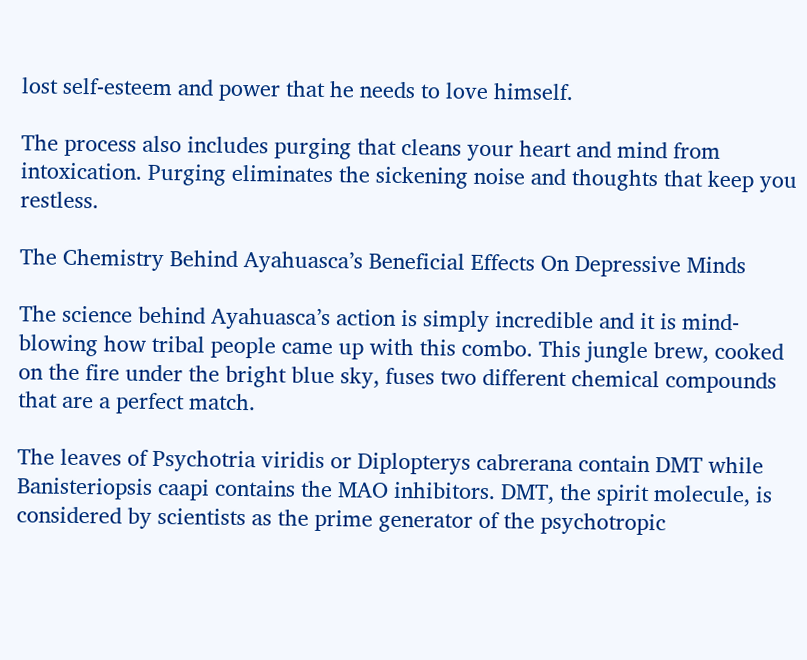lost self-esteem and power that he needs to love himself.

The process also includes purging that cleans your heart and mind from intoxication. Purging eliminates the sickening noise and thoughts that keep you restless.

The Chemistry Behind Ayahuasca’s Beneficial Effects On Depressive Minds

The science behind Ayahuasca’s action is simply incredible and it is mind-blowing how tribal people came up with this combo. This jungle brew, cooked on the fire under the bright blue sky, fuses two different chemical compounds that are a perfect match.

The leaves of Psychotria viridis or Diplopterys cabrerana contain DMT while Banisteriopsis caapi contains the MAO inhibitors. DMT, the spirit molecule, is considered by scientists as the prime generator of the psychotropic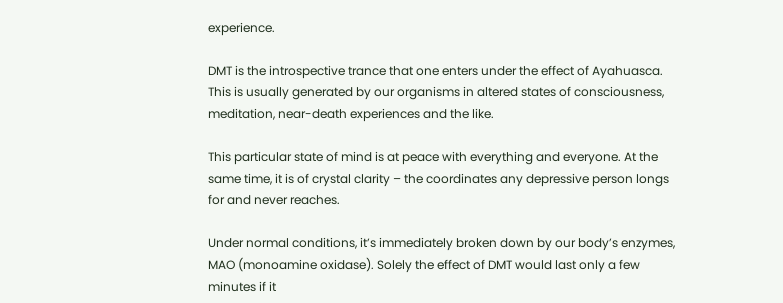experience.

DMT is the introspective trance that one enters under the effect of Ayahuasca. This is usually generated by our organisms in altered states of consciousness, meditation, near-death experiences and the like.

This particular state of mind is at peace with everything and everyone. At the same time, it is of crystal clarity – the coordinates any depressive person longs for and never reaches.

Under normal conditions, it’s immediately broken down by our body’s enzymes, MAO (monoamine oxidase). Solely the effect of DMT would last only a few minutes if it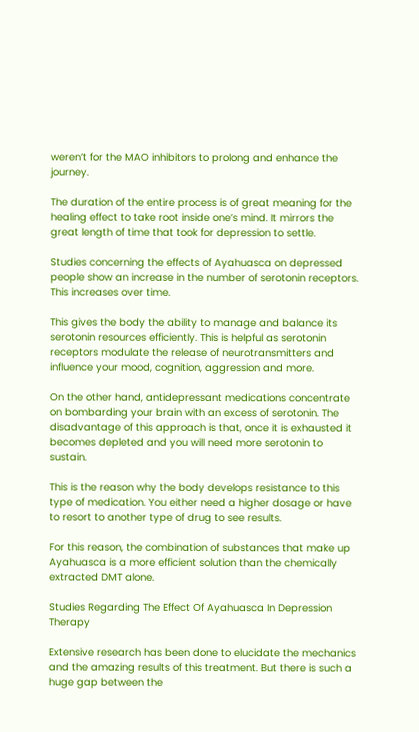weren’t for the MAO inhibitors to prolong and enhance the journey.

The duration of the entire process is of great meaning for the healing effect to take root inside one’s mind. It mirrors the great length of time that took for depression to settle.

Studies concerning the effects of Ayahuasca on depressed people show an increase in the number of serotonin receptors. This increases over time.

This gives the body the ability to manage and balance its serotonin resources efficiently. This is helpful as serotonin receptors modulate the release of neurotransmitters and influence your mood, cognition, aggression and more.

On the other hand, antidepressant medications concentrate on bombarding your brain with an excess of serotonin. The disadvantage of this approach is that, once it is exhausted it becomes depleted and you will need more serotonin to sustain.

This is the reason why the body develops resistance to this type of medication. You either need a higher dosage or have to resort to another type of drug to see results.

For this reason, the combination of substances that make up Ayahuasca is a more efficient solution than the chemically extracted DMT alone.

Studies Regarding The Effect Of Ayahuasca In Depression Therapy

Extensive research has been done to elucidate the mechanics and the amazing results of this treatment. But there is such a huge gap between the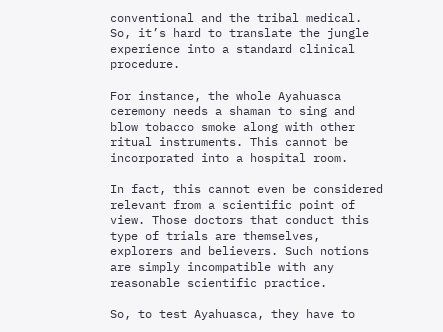conventional and the tribal medical. So, it’s hard to translate the jungle experience into a standard clinical procedure.

For instance, the whole Ayahuasca ceremony needs a shaman to sing and blow tobacco smoke along with other ritual instruments. This cannot be incorporated into a hospital room.

In fact, this cannot even be considered relevant from a scientific point of view. Those doctors that conduct this type of trials are themselves, explorers and believers. Such notions are simply incompatible with any reasonable scientific practice.

So, to test Ayahuasca, they have to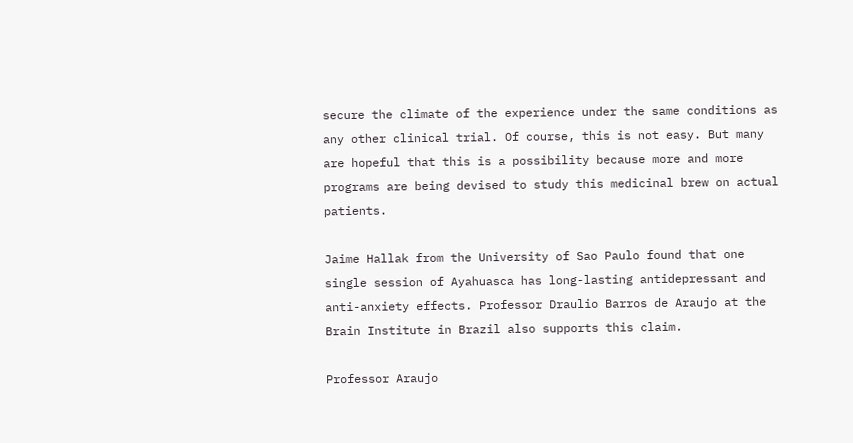secure the climate of the experience under the same conditions as any other clinical trial. Of course, this is not easy. But many are hopeful that this is a possibility because more and more programs are being devised to study this medicinal brew on actual patients.

Jaime Hallak from the University of Sao Paulo found that one single session of Ayahuasca has long-lasting antidepressant and anti-anxiety effects. Professor Draulio Barros de Araujo at the Brain Institute in Brazil also supports this claim.

Professor Araujo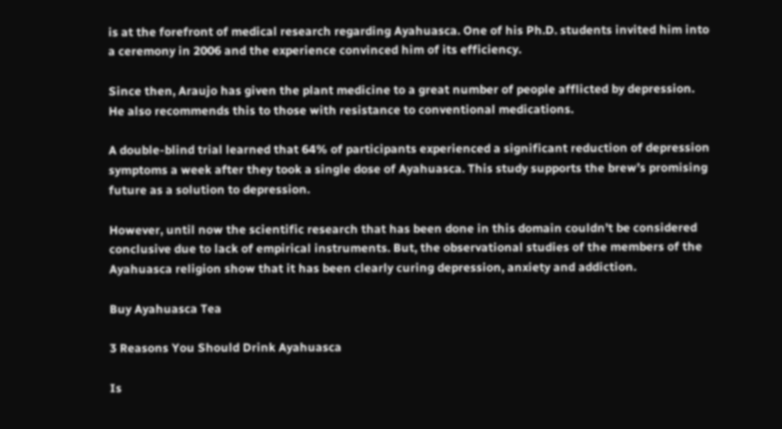is at the forefront of medical research regarding Ayahuasca. One of his Ph.D. students invited him into a ceremony in 2006 and the experience convinced him of its efficiency.

Since then, Araujo has given the plant medicine to a great number of people afflicted by depression. He also recommends this to those with resistance to conventional medications.

A double-blind trial learned that 64% of participants experienced a significant reduction of depression symptoms a week after they took a single dose of Ayahuasca. This study supports the brew’s promising future as a solution to depression.

However, until now the scientific research that has been done in this domain couldn’t be considered conclusive due to lack of empirical instruments. But, the observational studies of the members of the Ayahuasca religion show that it has been clearly curing depression, anxiety and addiction.

Buy Ayahuasca Tea

3 Reasons You Should Drink Ayahuasca

Is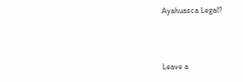Ayahuasca Legal?



Leave a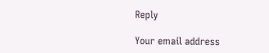Reply

Your email address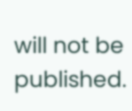will not be published.